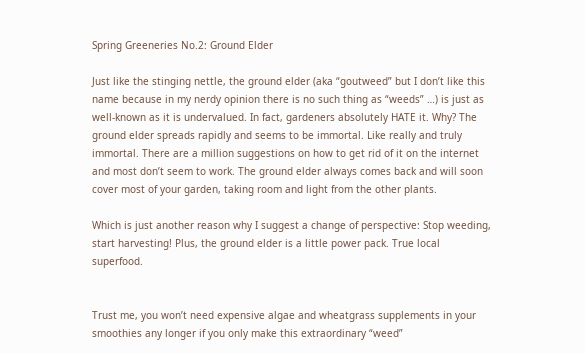Spring Greeneries No.2: Ground Elder

Just like the stinging nettle, the ground elder (aka “goutweed” but I don’t like this name because in my nerdy opinion there is no such thing as “weeds” …) is just as well-known as it is undervalued. In fact, gardeners absolutely HATE it. Why? The ground elder spreads rapidly and seems to be immortal. Like really and truly immortal. There are a million suggestions on how to get rid of it on the internet and most don’t seem to work. The ground elder always comes back and will soon cover most of your garden, taking room and light from the other plants.

Which is just another reason why I suggest a change of perspective: Stop weeding, start harvesting! Plus, the ground elder is a little power pack. True local superfood.


Trust me, you won’t need expensive algae and wheatgrass supplements in your smoothies any longer if you only make this extraordinary “weed”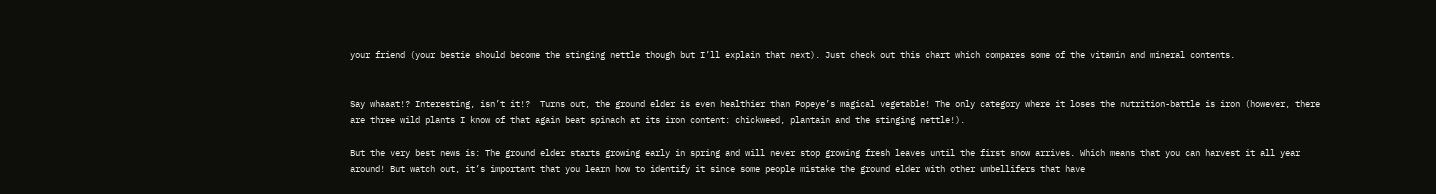your friend (your bestie should become the stinging nettle though but I’ll explain that next). Just check out this chart which compares some of the vitamin and mineral contents.


Say whaaat!? Interesting, isn’t it!?  Turns out, the ground elder is even healthier than Popeye’s magical vegetable! The only category where it loses the nutrition-battle is iron (however, there are three wild plants I know of that again beat spinach at its iron content: chickweed, plantain and the stinging nettle!).

But the very best news is: The ground elder starts growing early in spring and will never stop growing fresh leaves until the first snow arrives. Which means that you can harvest it all year around! But watch out, it’s important that you learn how to identify it since some people mistake the ground elder with other umbellifers that have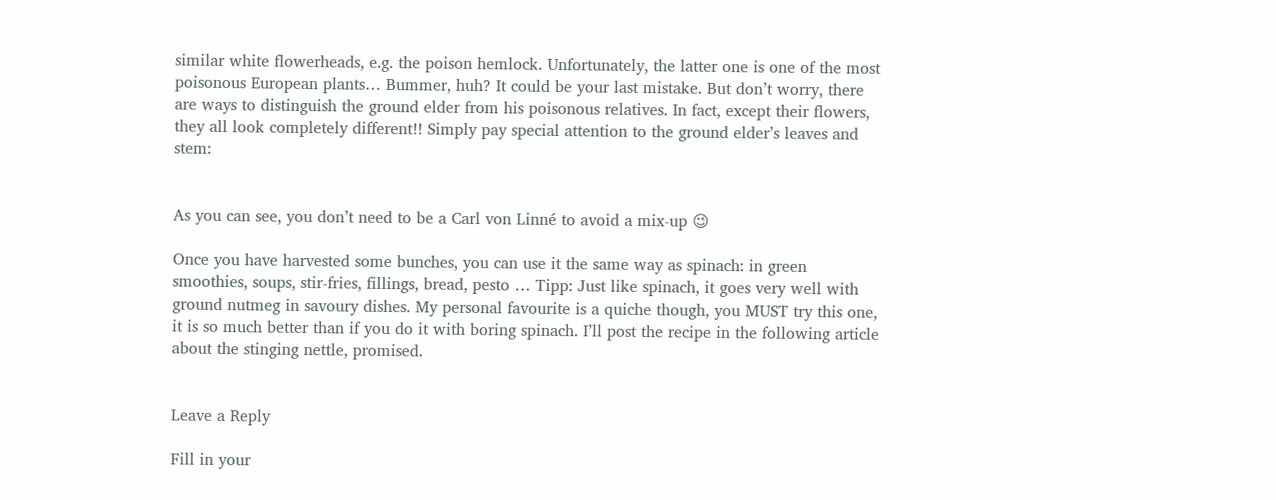similar white flowerheads, e.g. the poison hemlock. Unfortunately, the latter one is one of the most poisonous European plants… Bummer, huh? It could be your last mistake. But don’t worry, there are ways to distinguish the ground elder from his poisonous relatives. In fact, except their flowers, they all look completely different!! Simply pay special attention to the ground elder’s leaves and stem:


As you can see, you don’t need to be a Carl von Linné to avoid a mix-up 😉

Once you have harvested some bunches, you can use it the same way as spinach: in green smoothies, soups, stir-fries, fillings, bread, pesto … Tipp: Just like spinach, it goes very well with ground nutmeg in savoury dishes. My personal favourite is a quiche though, you MUST try this one, it is so much better than if you do it with boring spinach. I’ll post the recipe in the following article about the stinging nettle, promised.


Leave a Reply

Fill in your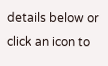details below or click an icon to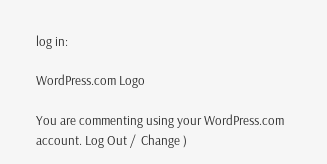log in:

WordPress.com Logo

You are commenting using your WordPress.com account. Log Out /  Change )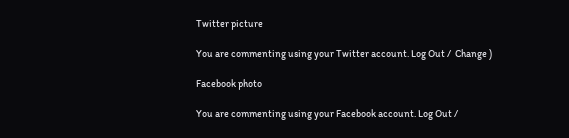Twitter picture

You are commenting using your Twitter account. Log Out /  Change )

Facebook photo

You are commenting using your Facebook account. Log Out /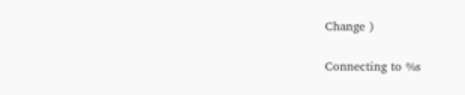Change )

Connecting to %s